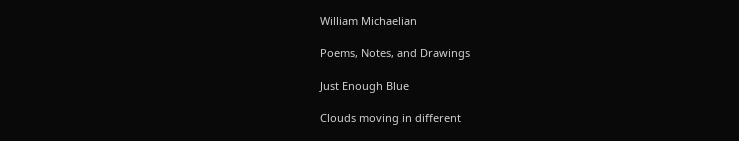William Michaelian

Poems, Notes, and Drawings

Just Enough Blue

Clouds moving in different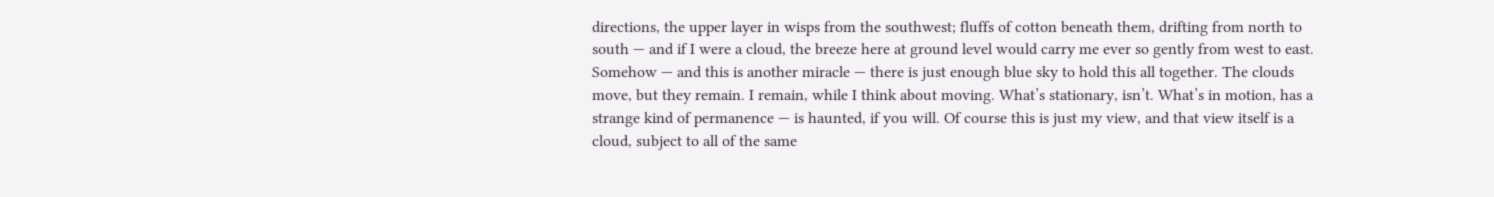directions, the upper layer in wisps from the southwest; fluffs of cotton beneath them, drifting from north to south — and if I were a cloud, the breeze here at ground level would carry me ever so gently from west to east. Somehow — and this is another miracle — there is just enough blue sky to hold this all together. The clouds move, but they remain. I remain, while I think about moving. What’s stationary, isn’t. What’s in motion, has a strange kind of permanence — is haunted, if you will. Of course this is just my view, and that view itself is a cloud, subject to all of the same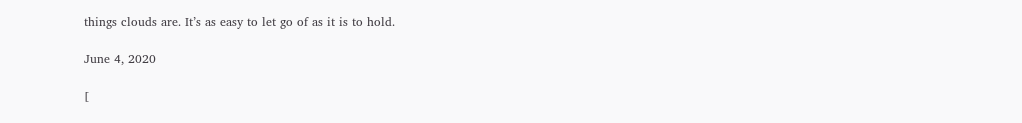things clouds are. It’s as easy to let go of as it is to hold.

June 4, 2020

[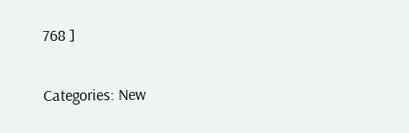768 ]

Categories: New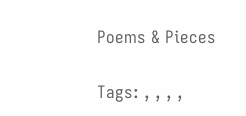Poems & Pieces

Tags: , , , ,